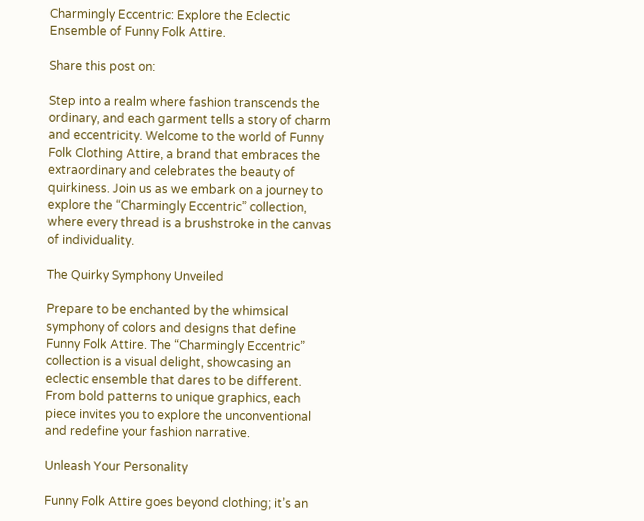Charmingly Eccentric: Explore the Eclectic Ensemble of Funny Folk Attire.

Share this post on:

Step into a realm where fashion transcends the ordinary, and each garment tells a story of charm and eccentricity. Welcome to the world of Funny Folk Clothing Attire, a brand that embraces the extraordinary and celebrates the beauty of quirkiness. Join us as we embark on a journey to explore the “Charmingly Eccentric” collection, where every thread is a brushstroke in the canvas of individuality.

The Quirky Symphony Unveiled

Prepare to be enchanted by the whimsical symphony of colors and designs that define Funny Folk Attire. The “Charmingly Eccentric” collection is a visual delight, showcasing an eclectic ensemble that dares to be different. From bold patterns to unique graphics, each piece invites you to explore the unconventional and redefine your fashion narrative.

Unleash Your Personality

Funny Folk Attire goes beyond clothing; it’s an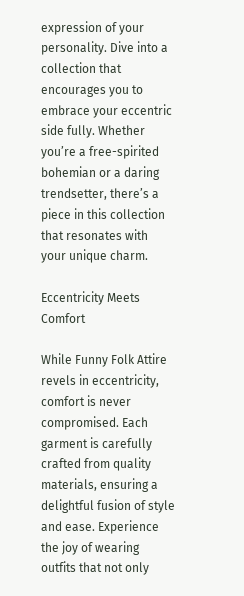expression of your personality. Dive into a collection that encourages you to embrace your eccentric side fully. Whether you’re a free-spirited bohemian or a daring trendsetter, there’s a piece in this collection that resonates with your unique charm.

Eccentricity Meets Comfort

While Funny Folk Attire revels in eccentricity, comfort is never compromised. Each garment is carefully crafted from quality materials, ensuring a delightful fusion of style and ease. Experience the joy of wearing outfits that not only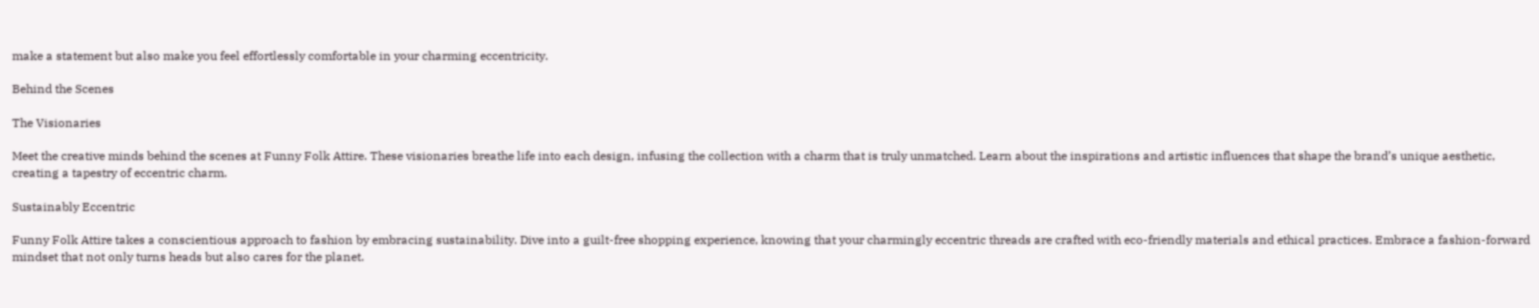make a statement but also make you feel effortlessly comfortable in your charming eccentricity.

Behind the Scenes

The Visionaries

Meet the creative minds behind the scenes at Funny Folk Attire. These visionaries breathe life into each design, infusing the collection with a charm that is truly unmatched. Learn about the inspirations and artistic influences that shape the brand’s unique aesthetic, creating a tapestry of eccentric charm.

Sustainably Eccentric

Funny Folk Attire takes a conscientious approach to fashion by embracing sustainability. Dive into a guilt-free shopping experience, knowing that your charmingly eccentric threads are crafted with eco-friendly materials and ethical practices. Embrace a fashion-forward mindset that not only turns heads but also cares for the planet.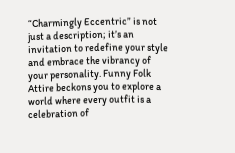“Charmingly Eccentric” is not just a description; it’s an invitation to redefine your style and embrace the vibrancy of your personality. Funny Folk Attire beckons you to explore a world where every outfit is a celebration of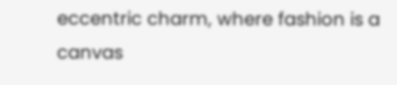eccentric charm, where fashion is a canvas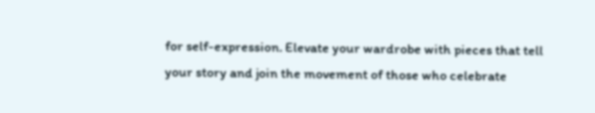for self-expression. Elevate your wardrobe with pieces that tell your story and join the movement of those who celebrate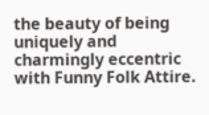the beauty of being uniquely and charmingly eccentric with Funny Folk Attire.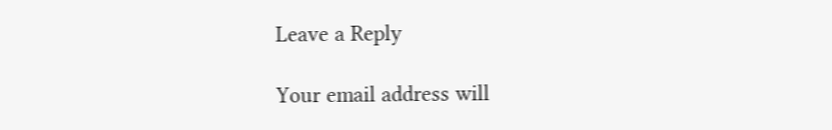Leave a Reply

Your email address will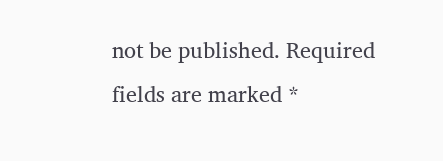not be published. Required fields are marked *